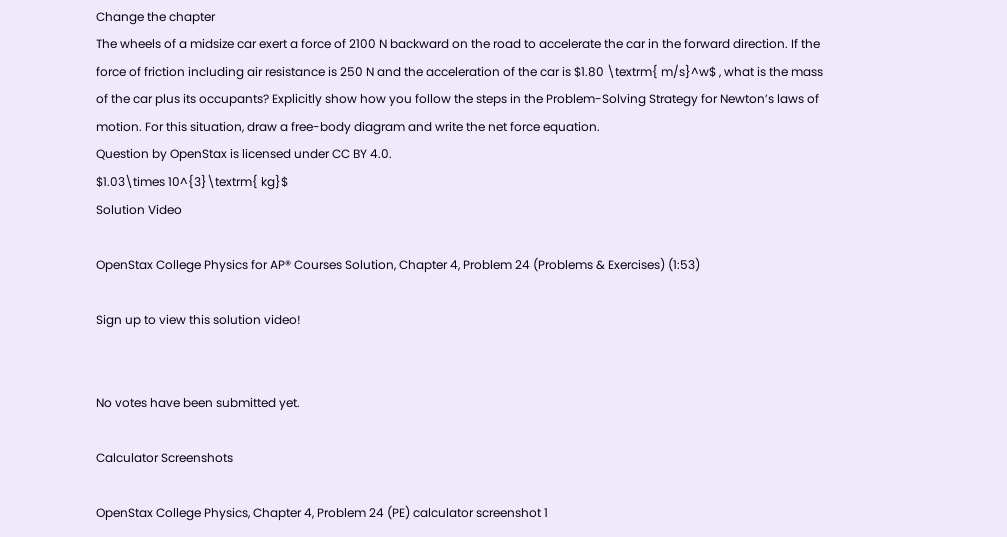Change the chapter
The wheels of a midsize car exert a force of 2100 N backward on the road to accelerate the car in the forward direction. If the force of friction including air resistance is 250 N and the acceleration of the car is $1.80 \textrm{ m/s}^w$ , what is the mass of the car plus its occupants? Explicitly show how you follow the steps in the Problem-Solving Strategy for Newton’s laws of motion. For this situation, draw a free-body diagram and write the net force equation.
Question by OpenStax is licensed under CC BY 4.0.
$1.03\times 10^{3}\textrm{ kg}$
Solution Video

OpenStax College Physics for AP® Courses Solution, Chapter 4, Problem 24 (Problems & Exercises) (1:53)

Sign up to view this solution video!


No votes have been submitted yet.

Calculator Screenshots

OpenStax College Physics, Chapter 4, Problem 24 (PE) calculator screenshot 1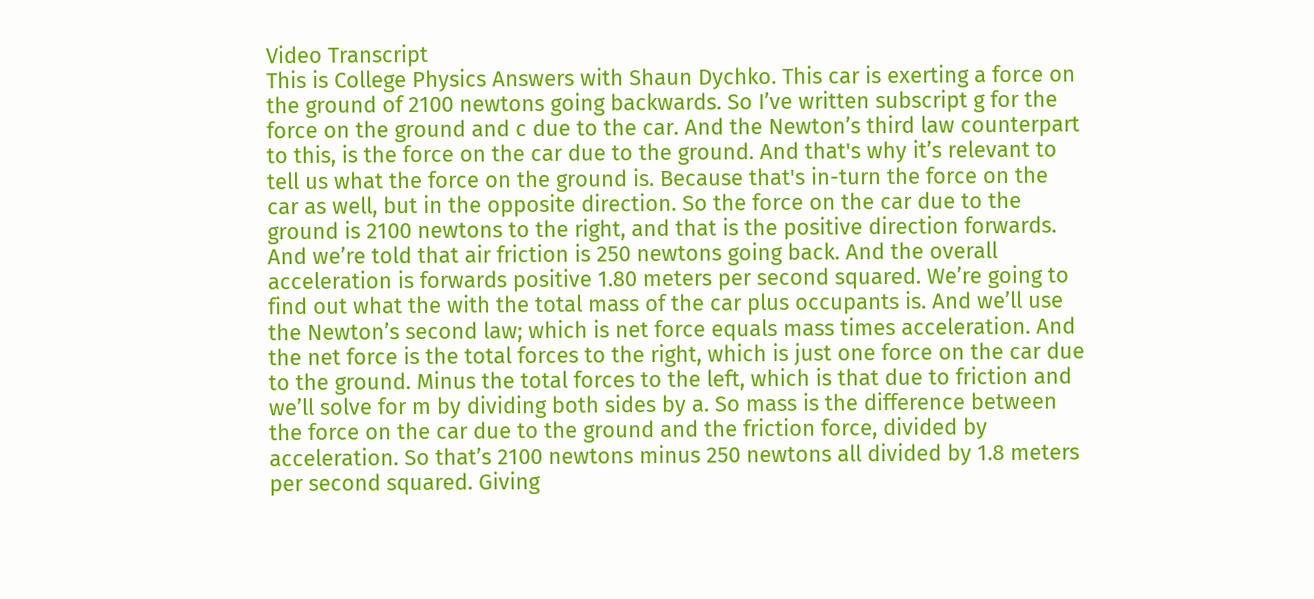Video Transcript
This is College Physics Answers with Shaun Dychko. This car is exerting a force on the ground of 2100 newtons going backwards. So I’ve written subscript g for the force on the ground and c due to the car. And the Newton’s third law counterpart to this, is the force on the car due to the ground. And that's why it’s relevant to tell us what the force on the ground is. Because that's in-turn the force on the car as well, but in the opposite direction. So the force on the car due to the ground is 2100 newtons to the right, and that is the positive direction forwards. And we’re told that air friction is 250 newtons going back. And the overall acceleration is forwards positive 1.80 meters per second squared. We’re going to find out what the with the total mass of the car plus occupants is. And we’ll use the Newton’s second law; which is net force equals mass times acceleration. And the net force is the total forces to the right, which is just one force on the car due to the ground. Minus the total forces to the left, which is that due to friction and we’ll solve for m by dividing both sides by a. So mass is the difference between the force on the car due to the ground and the friction force, divided by acceleration. So that’s 2100 newtons minus 250 newtons all divided by 1.8 meters per second squared. Giving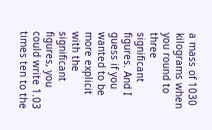a mass of 1030 kilograms when you round to three significant figures. And I guess if you wanted to be more explicit with the significant figures, you could write 1.03 times ten to the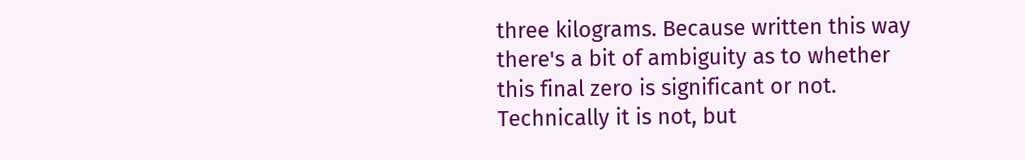three kilograms. Because written this way there's a bit of ambiguity as to whether this final zero is significant or not. Technically it is not, but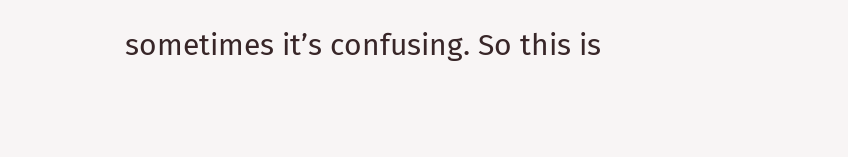sometimes it’s confusing. So this is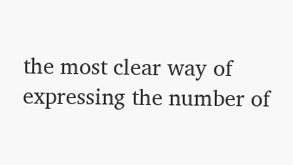the most clear way of expressing the number of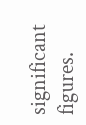significant figures.